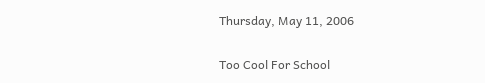Thursday, May 11, 2006

Too Cool For School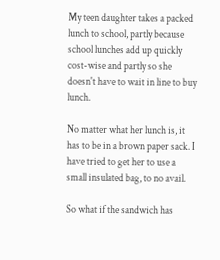My teen daughter takes a packed lunch to school, partly because school lunches add up quickly cost-wise and partly so she doesn't have to wait in line to buy lunch.

No matter what her lunch is, it has to be in a brown paper sack. I have tried to get her to use a small insulated bag, to no avail.

So what if the sandwich has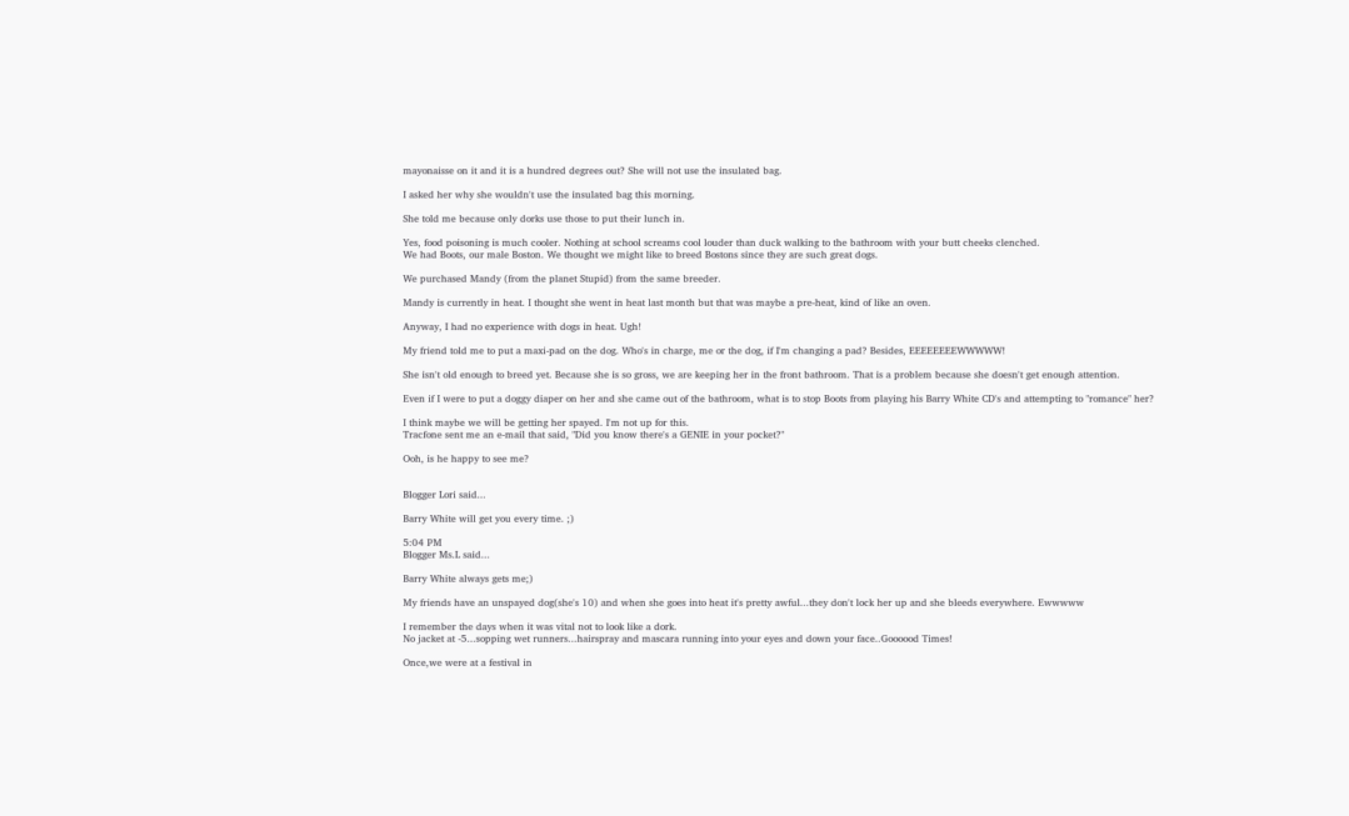mayonaisse on it and it is a hundred degrees out? She will not use the insulated bag.

I asked her why she wouldn't use the insulated bag this morning.

She told me because only dorks use those to put their lunch in.

Yes, food poisoning is much cooler. Nothing at school screams cool louder than duck walking to the bathroom with your butt cheeks clenched.
We had Boots, our male Boston. We thought we might like to breed Bostons since they are such great dogs.

We purchased Mandy (from the planet Stupid) from the same breeder.

Mandy is currently in heat. I thought she went in heat last month but that was maybe a pre-heat, kind of like an oven.

Anyway, I had no experience with dogs in heat. Ugh!

My friend told me to put a maxi-pad on the dog. Who's in charge, me or the dog, if I'm changing a pad? Besides, EEEEEEEEWWWWW!

She isn't old enough to breed yet. Because she is so gross, we are keeping her in the front bathroom. That is a problem because she doesn't get enough attention.

Even if I were to put a doggy diaper on her and she came out of the bathroom, what is to stop Boots from playing his Barry White CD's and attempting to "romance" her?

I think maybe we will be getting her spayed. I'm not up for this.
Tracfone sent me an e-mail that said, "Did you know there's a GENIE in your pocket?"

Ooh, is he happy to see me?


Blogger Lori said...

Barry White will get you every time. ;)

5:04 PM
Blogger Ms.L said...

Barry White always gets me;)

My friends have an unspayed dog(she's 10) and when she goes into heat it's pretty awful...they don't lock her up and she bleeds everywhere. Ewwwww

I remember the days when it was vital not to look like a dork.
No jacket at -5...sopping wet runners...hairspray and mascara running into your eyes and down your face..Goooood Times!

Once,we were at a festival in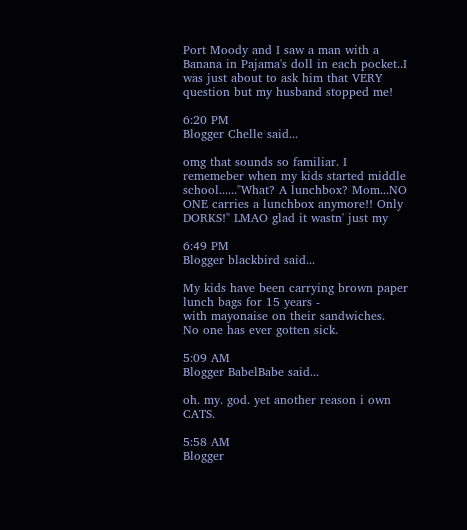Port Moody and I saw a man with a Banana in Pajama's doll in each pocket..I was just about to ask him that VERY question but my husband stopped me!

6:20 PM
Blogger Chelle said...

omg that sounds so familiar. I rememeber when my kids started middle school......"What? A lunchbox? Mom...NO ONE carries a lunchbox anymore!! Only DORKS!" LMAO glad it wastn' just my

6:49 PM
Blogger blackbird said...

My kids have been carrying brown paper lunch bags for 15 years -
with mayonaise on their sandwiches.
No one has ever gotten sick.

5:09 AM
Blogger BabelBabe said...

oh. my. god. yet another reason i own CATS.

5:58 AM
Blogger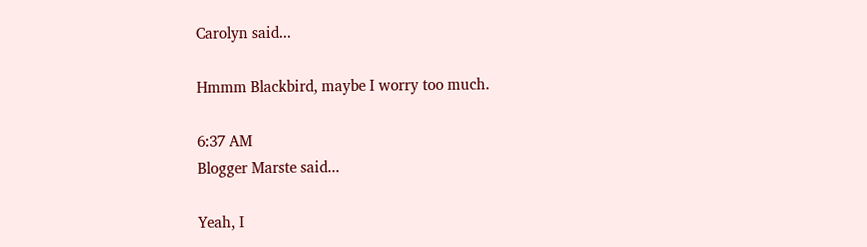Carolyn said...

Hmmm Blackbird, maybe I worry too much.

6:37 AM
Blogger Marste said...

Yeah, I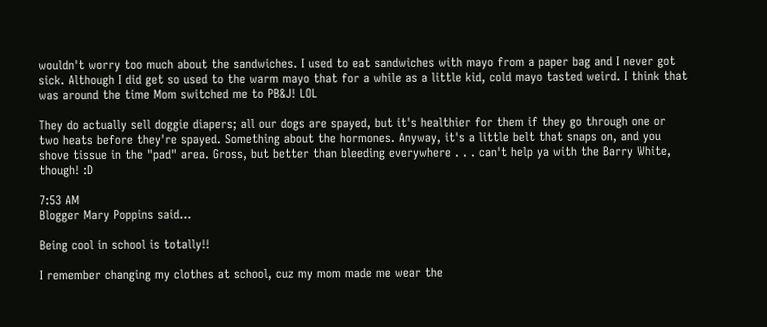wouldn't worry too much about the sandwiches. I used to eat sandwiches with mayo from a paper bag and I never got sick. Although I did get so used to the warm mayo that for a while as a little kid, cold mayo tasted weird. I think that was around the time Mom switched me to PB&J! LOL

They do actually sell doggie diapers; all our dogs are spayed, but it's healthier for them if they go through one or two heats before they're spayed. Something about the hormones. Anyway, it's a little belt that snaps on, and you shove tissue in the "pad" area. Gross, but better than bleeding everywhere . . . can't help ya with the Barry White, though! :D

7:53 AM
Blogger Mary Poppins said...

Being cool in school is totally!!

I remember changing my clothes at school, cuz my mom made me wear the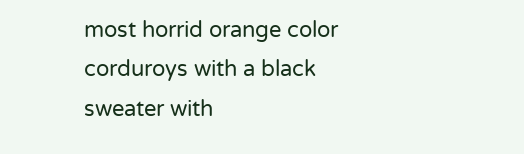most horrid orange color corduroys with a black sweater with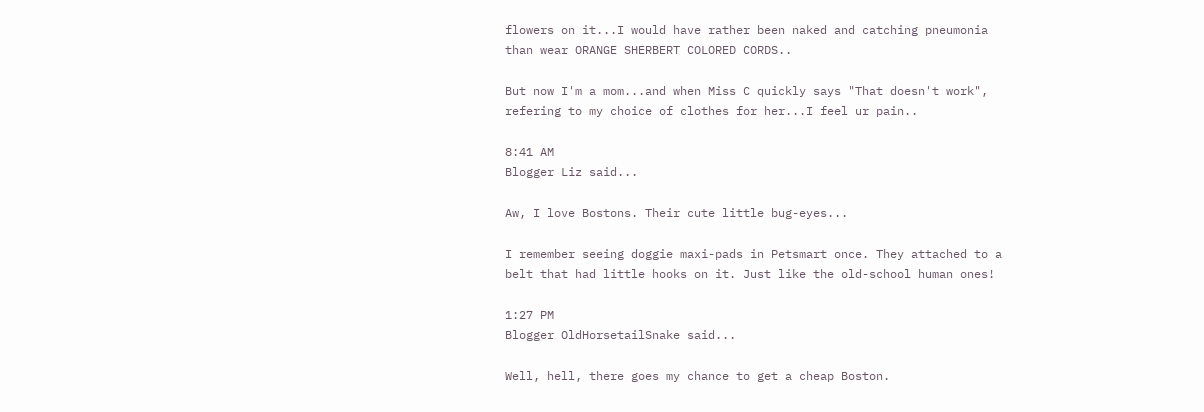flowers on it...I would have rather been naked and catching pneumonia than wear ORANGE SHERBERT COLORED CORDS..

But now I'm a mom...and when Miss C quickly says "That doesn't work", refering to my choice of clothes for her...I feel ur pain..

8:41 AM
Blogger Liz said...

Aw, I love Bostons. Their cute little bug-eyes...

I remember seeing doggie maxi-pads in Petsmart once. They attached to a belt that had little hooks on it. Just like the old-school human ones!

1:27 PM
Blogger OldHorsetailSnake said...

Well, hell, there goes my chance to get a cheap Boston.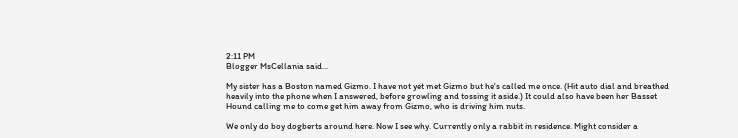2:11 PM
Blogger MsCellania said...

My sister has a Boston named Gizmo. I have not yet met Gizmo but he's called me once. (Hit auto dial and breathed heavily into the phone when I answered, before growling and tossing it aside.) It could also have been her Basset Hound calling me to come get him away from Gizmo, who is driving him nuts.

We only do boy dogberts around here. Now I see why. Currently only a rabbit in residence. Might consider a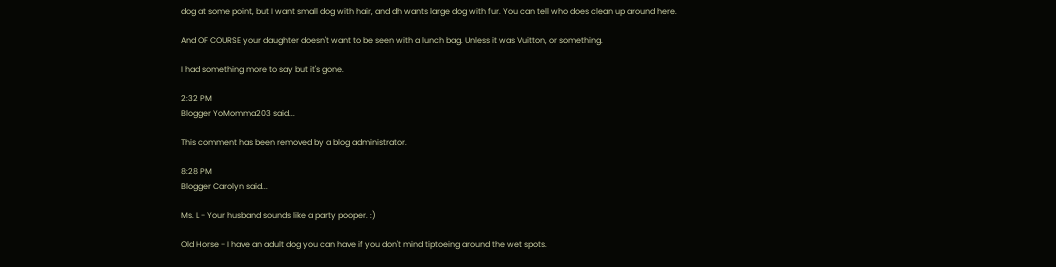dog at some point, but I want small dog with hair, and dh wants large dog with fur. You can tell who does clean up around here.

And OF COURSE your daughter doesn't want to be seen with a lunch bag. Unless it was Vuitton, or something.

I had something more to say but it's gone.

2:32 PM
Blogger YoMomma203 said...

This comment has been removed by a blog administrator.

8:28 PM
Blogger Carolyn said...

Ms. L - Your husband sounds like a party pooper. :)

Old Horse - I have an adult dog you can have if you don't mind tiptoeing around the wet spots.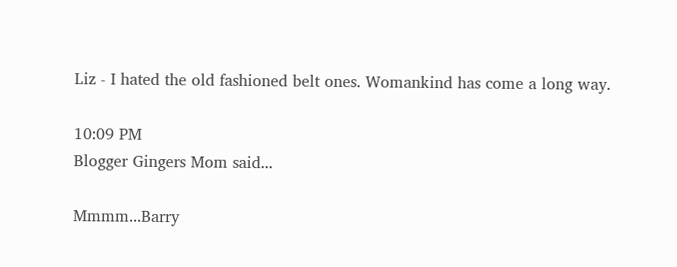Liz - I hated the old fashioned belt ones. Womankind has come a long way.

10:09 PM
Blogger Gingers Mom said...

Mmmm...Barry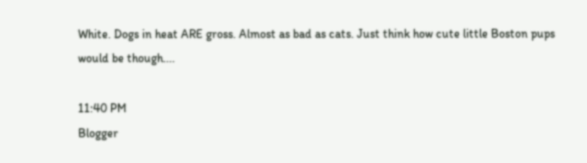White. Dogs in heat ARE gross. Almost as bad as cats. Just think how cute little Boston pups would be though....

11:40 PM
Blogger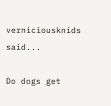verniciousknids said...

Do dogs get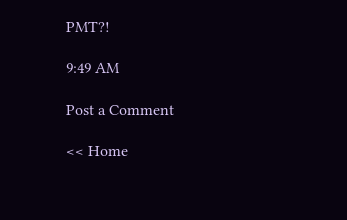PMT?!

9:49 AM

Post a Comment

<< Home